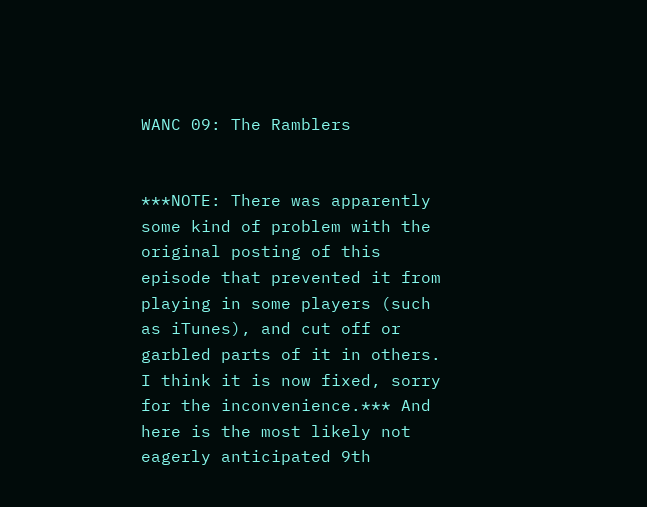WANC 09: The Ramblers


***NOTE: There was apparently some kind of problem with the original posting of this episode that prevented it from playing in some players (such as iTunes), and cut off or garbled parts of it in others. I think it is now fixed, sorry for the inconvenience.*** And here is the most likely not eagerly anticipated 9th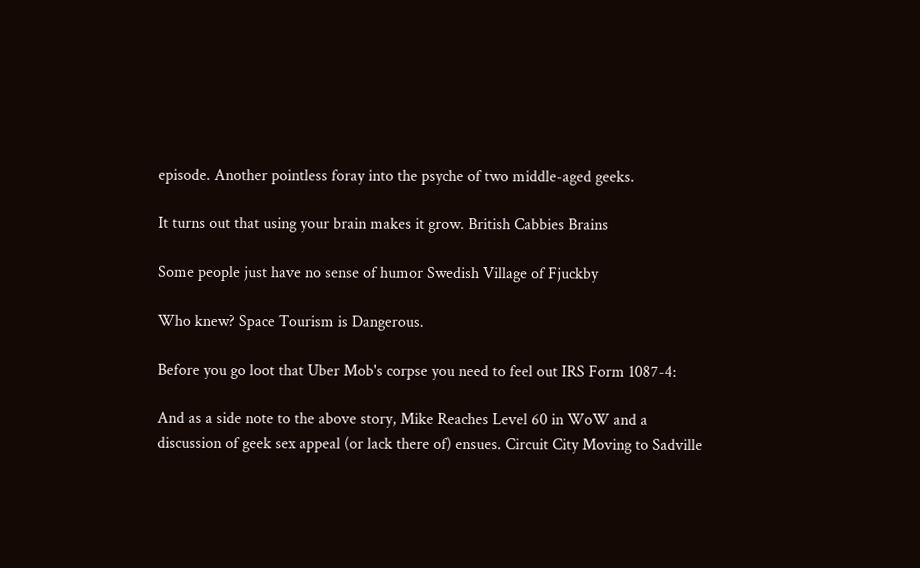episode. Another pointless foray into the psyche of two middle-aged geeks.

It turns out that using your brain makes it grow. British Cabbies Brains

Some people just have no sense of humor Swedish Village of Fjuckby

Who knew? Space Tourism is Dangerous.

Before you go loot that Uber Mob's corpse you need to feel out IRS Form 1087-4:

And as a side note to the above story, Mike Reaches Level 60 in WoW and a discussion of geek sex appeal (or lack there of) ensues. Circuit City Moving to Sadville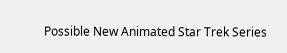Possible New Animated Star Trek Series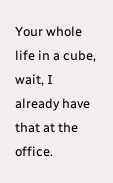Your whole life in a cube, wait, I already have that at the office.